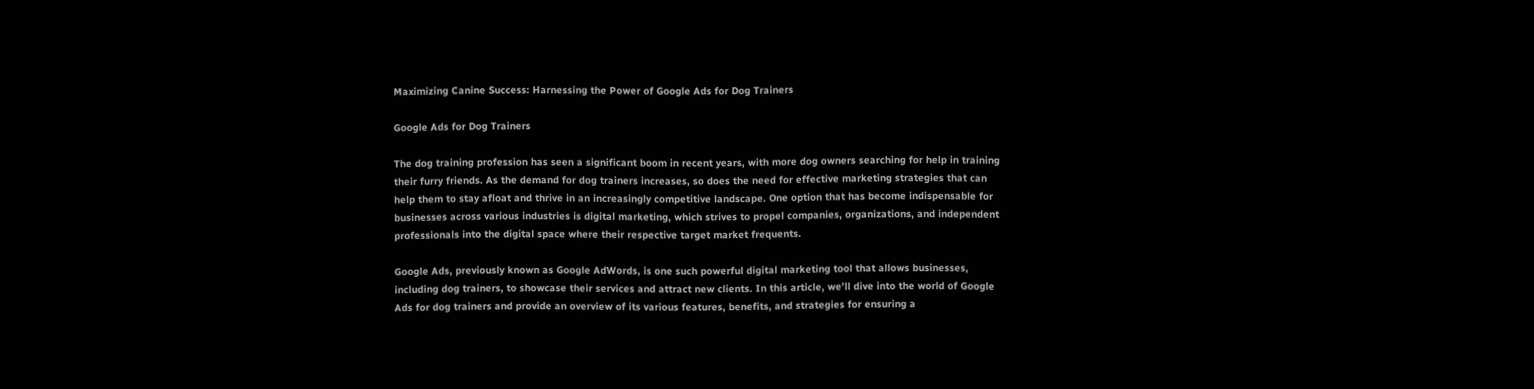Maximizing Canine Success: Harnessing the Power of Google Ads for Dog Trainers

Google Ads for Dog Trainers

The dog training profession has seen a significant boom in recent years, with more dog owners searching for help in training their furry friends. As the demand for dog trainers increases, so does the need for effective marketing strategies that can help them to stay afloat and thrive in an increasingly competitive landscape. One option that has become indispensable for businesses across various industries is digital marketing, which strives to propel companies, organizations, and independent professionals into the digital space where their respective target market frequents.

Google Ads, previously known as Google AdWords, is one such powerful digital marketing tool that allows businesses, including dog trainers, to showcase their services and attract new clients. In this article, we’ll dive into the world of Google Ads for dog trainers and provide an overview of its various features, benefits, and strategies for ensuring a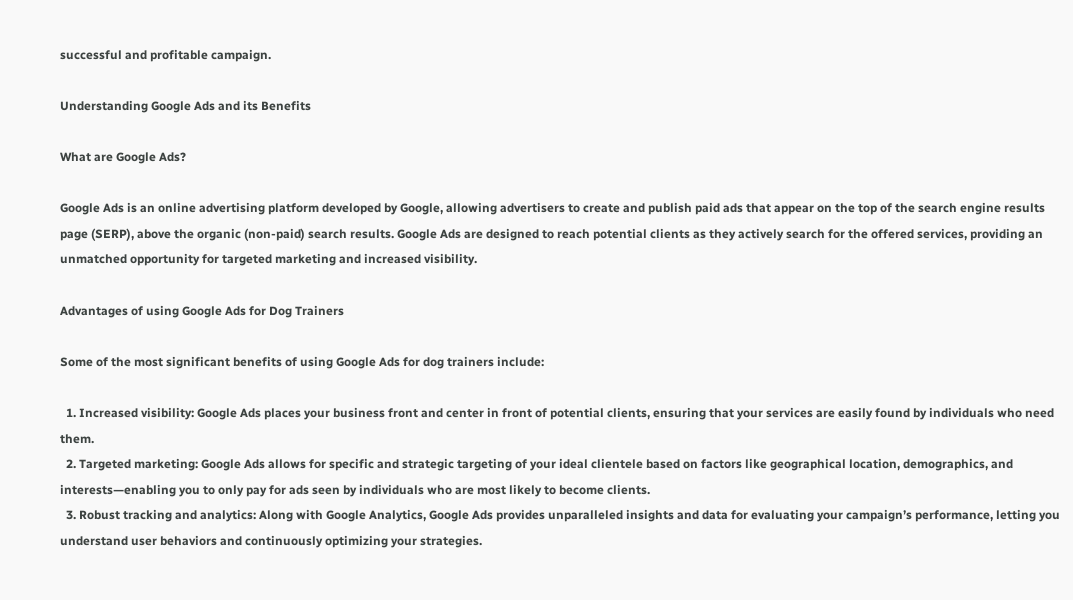successful and profitable campaign.

Understanding Google Ads and its Benefits

What are Google Ads?

Google Ads is an online advertising platform developed by Google, allowing advertisers to create and publish paid ads that appear on the top of the search engine results page (SERP), above the organic (non-paid) search results. Google Ads are designed to reach potential clients as they actively search for the offered services, providing an unmatched opportunity for targeted marketing and increased visibility.

Advantages of using Google Ads for Dog Trainers

Some of the most significant benefits of using Google Ads for dog trainers include:

  1. Increased visibility: Google Ads places your business front and center in front of potential clients, ensuring that your services are easily found by individuals who need them.
  2. Targeted marketing: Google Ads allows for specific and strategic targeting of your ideal clientele based on factors like geographical location, demographics, and interests—enabling you to only pay for ads seen by individuals who are most likely to become clients.
  3. Robust tracking and analytics: Along with Google Analytics, Google Ads provides unparalleled insights and data for evaluating your campaign’s performance, letting you understand user behaviors and continuously optimizing your strategies.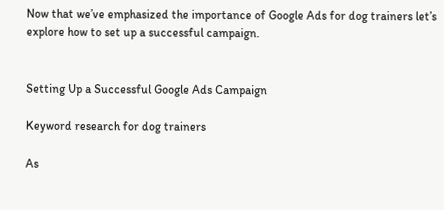Now that we’ve emphasized the importance of Google Ads for dog trainers let’s explore how to set up a successful campaign.


Setting Up a Successful Google Ads Campaign

Keyword research for dog trainers

As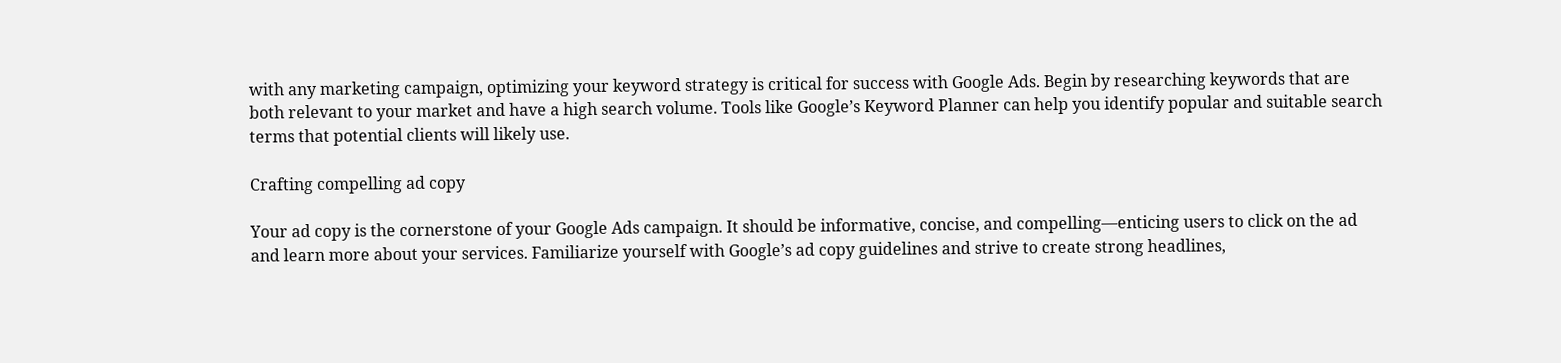with any marketing campaign, optimizing your keyword strategy is critical for success with Google Ads. Begin by researching keywords that are both relevant to your market and have a high search volume. Tools like Google’s Keyword Planner can help you identify popular and suitable search terms that potential clients will likely use.

Crafting compelling ad copy

Your ad copy is the cornerstone of your Google Ads campaign. It should be informative, concise, and compelling—enticing users to click on the ad and learn more about your services. Familiarize yourself with Google’s ad copy guidelines and strive to create strong headlines,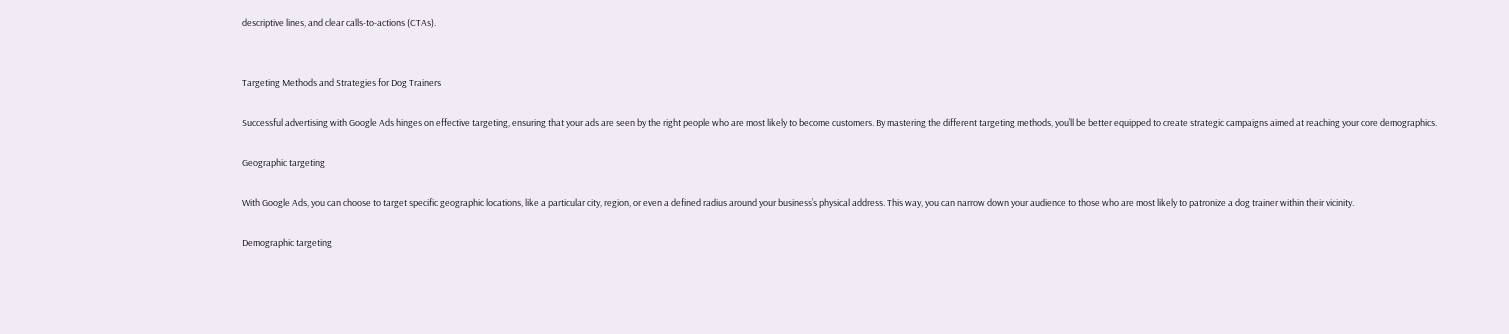descriptive lines, and clear calls-to-actions (CTAs).


Targeting Methods and Strategies for Dog Trainers

Successful advertising with Google Ads hinges on effective targeting, ensuring that your ads are seen by the right people who are most likely to become customers. By mastering the different targeting methods, you’ll be better equipped to create strategic campaigns aimed at reaching your core demographics.

Geographic targeting

With Google Ads, you can choose to target specific geographic locations, like a particular city, region, or even a defined radius around your business’s physical address. This way, you can narrow down your audience to those who are most likely to patronize a dog trainer within their vicinity.

Demographic targeting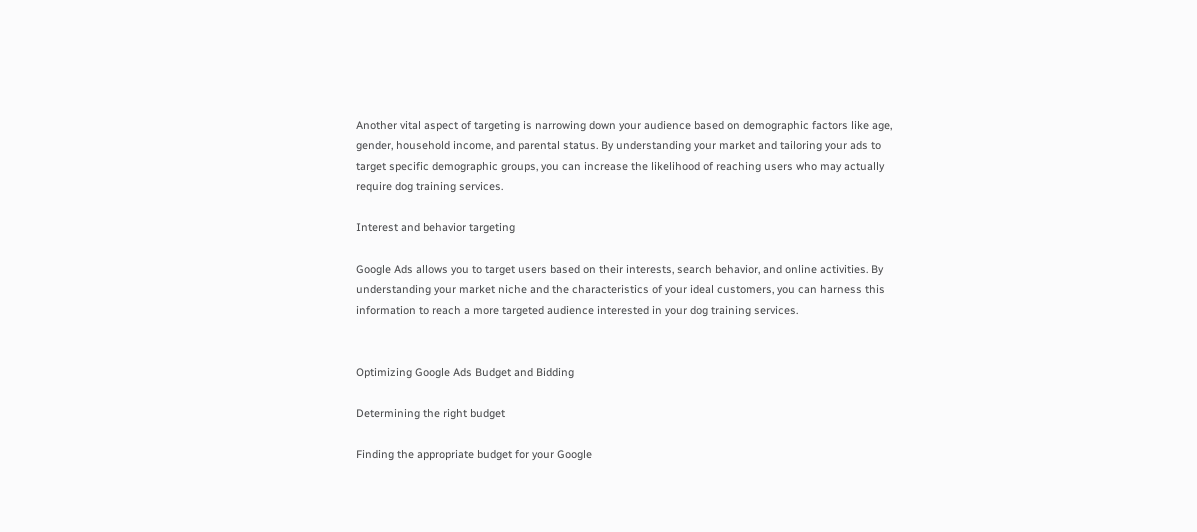Another vital aspect of targeting is narrowing down your audience based on demographic factors like age, gender, household income, and parental status. By understanding your market and tailoring your ads to target specific demographic groups, you can increase the likelihood of reaching users who may actually require dog training services.

Interest and behavior targeting

Google Ads allows you to target users based on their interests, search behavior, and online activities. By understanding your market niche and the characteristics of your ideal customers, you can harness this information to reach a more targeted audience interested in your dog training services.


Optimizing Google Ads Budget and Bidding

Determining the right budget

Finding the appropriate budget for your Google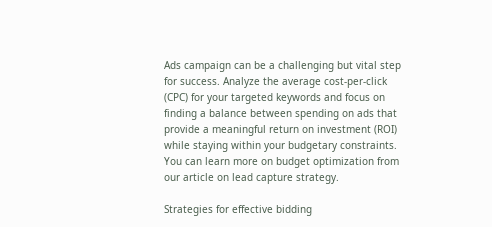Ads campaign can be a challenging but vital step for success. Analyze the average cost-per-click (CPC) for your targeted keywords and focus on finding a balance between spending on ads that provide a meaningful return on investment (ROI) while staying within your budgetary constraints. You can learn more on budget optimization from our article on lead capture strategy.

Strategies for effective bidding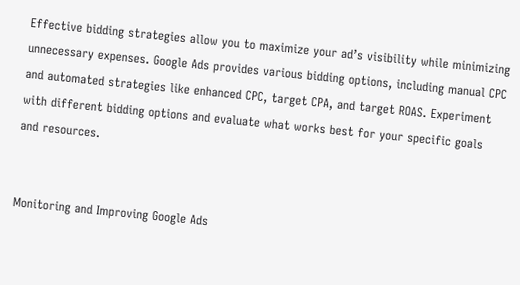Effective bidding strategies allow you to maximize your ad’s visibility while minimizing unnecessary expenses. Google Ads provides various bidding options, including manual CPC and automated strategies like enhanced CPC, target CPA, and target ROAS. Experiment with different bidding options and evaluate what works best for your specific goals and resources.


Monitoring and Improving Google Ads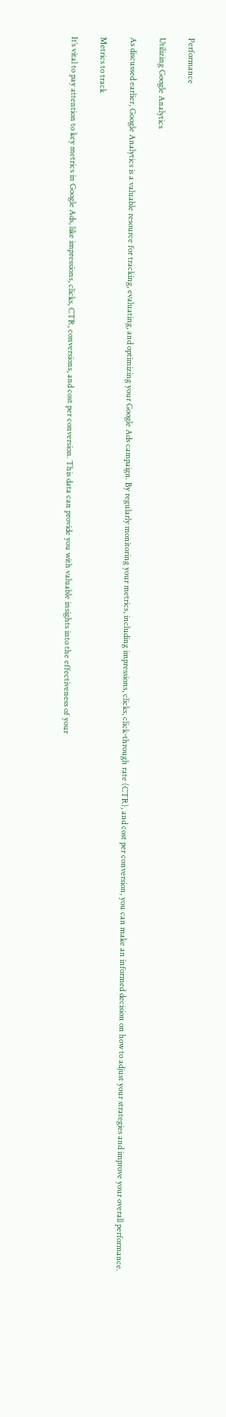Performance

Utilizing Google Analytics

As discussed earlier, Google Analytics is a valuable resource for tracking, evaluating, and optimizing your Google Ads campaign. By regularly monitoring your metrics, including impressions, clicks, click-through rate (CTR), and cost per conversion, you can make an informed decision on how to adjust your strategies and improve your overall performance.

Metrics to track

It’s vital to pay attention to key metrics in Google Ads, like impressions, clicks, CTR, conversions, and cost per conversion. This data can provide you with valuable insights into the effectiveness of your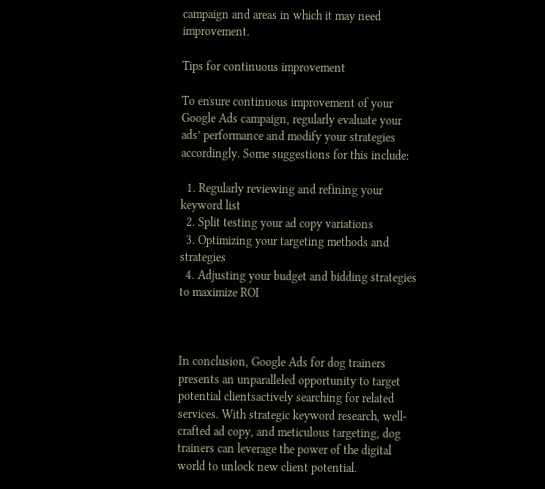campaign and areas in which it may need improvement.

Tips for continuous improvement

To ensure continuous improvement of your Google Ads campaign, regularly evaluate your ads’ performance and modify your strategies accordingly. Some suggestions for this include:

  1. Regularly reviewing and refining your keyword list
  2. Split testing your ad copy variations
  3. Optimizing your targeting methods and strategies
  4. Adjusting your budget and bidding strategies to maximize ROI



In conclusion, Google Ads for dog trainers presents an unparalleled opportunity to target potential clientsactively searching for related services. With strategic keyword research, well-crafted ad copy, and meticulous targeting, dog trainers can leverage the power of the digital world to unlock new client potential.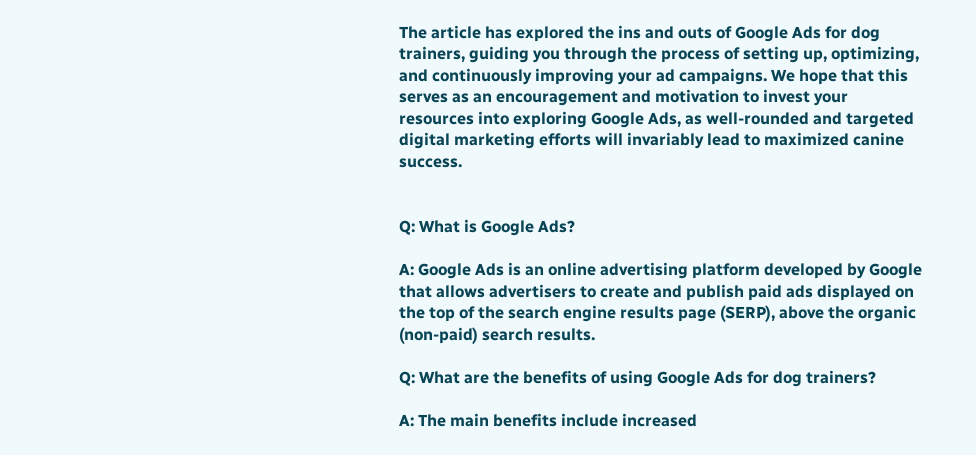The article has explored the ins and outs of Google Ads for dog trainers, guiding you through the process of setting up, optimizing, and continuously improving your ad campaigns. We hope that this serves as an encouragement and motivation to invest your resources into exploring Google Ads, as well-rounded and targeted digital marketing efforts will invariably lead to maximized canine success.


Q: What is Google Ads?

A: Google Ads is an online advertising platform developed by Google that allows advertisers to create and publish paid ads displayed on the top of the search engine results page (SERP), above the organic (non-paid) search results.

Q: What are the benefits of using Google Ads for dog trainers?

A: The main benefits include increased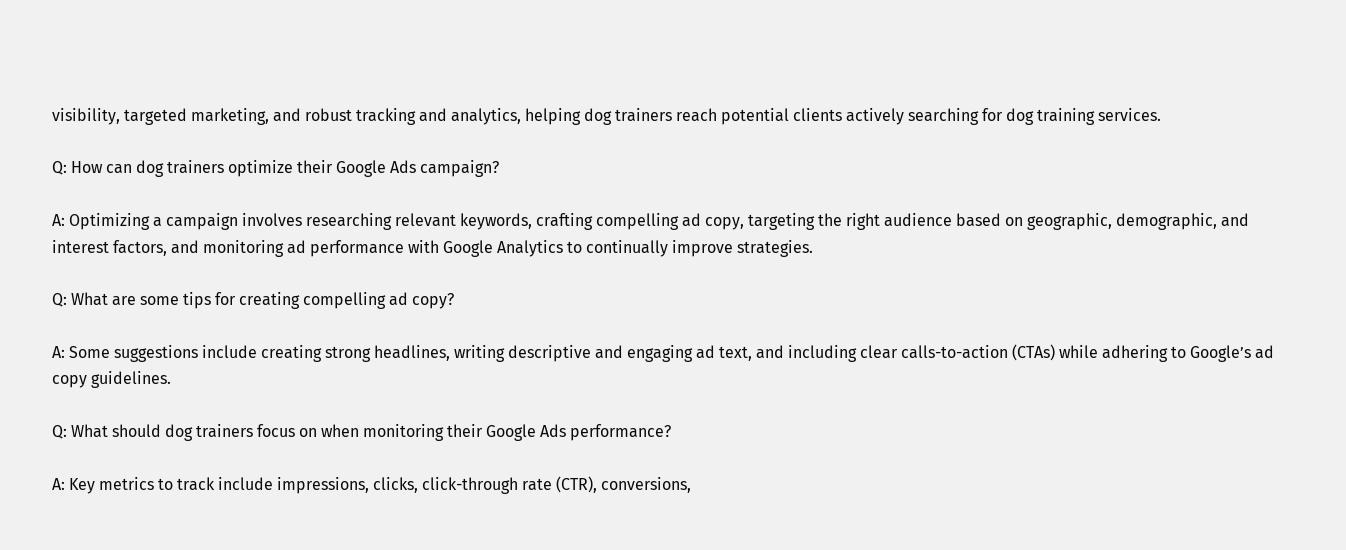visibility, targeted marketing, and robust tracking and analytics, helping dog trainers reach potential clients actively searching for dog training services.

Q: How can dog trainers optimize their Google Ads campaign?

A: Optimizing a campaign involves researching relevant keywords, crafting compelling ad copy, targeting the right audience based on geographic, demographic, and interest factors, and monitoring ad performance with Google Analytics to continually improve strategies.

Q: What are some tips for creating compelling ad copy?

A: Some suggestions include creating strong headlines, writing descriptive and engaging ad text, and including clear calls-to-action (CTAs) while adhering to Google’s ad copy guidelines.

Q: What should dog trainers focus on when monitoring their Google Ads performance?

A: Key metrics to track include impressions, clicks, click-through rate (CTR), conversions,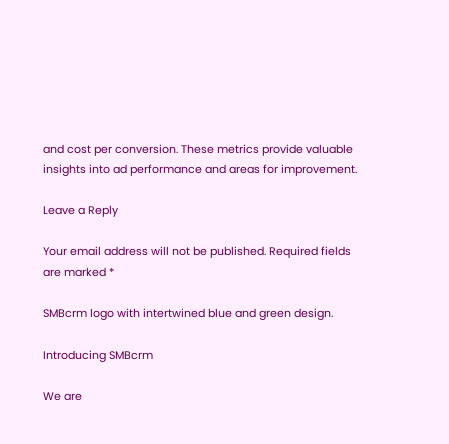and cost per conversion. These metrics provide valuable insights into ad performance and areas for improvement.

Leave a Reply

Your email address will not be published. Required fields are marked *

SMBcrm logo with intertwined blue and green design.

Introducing SMBcrm

We are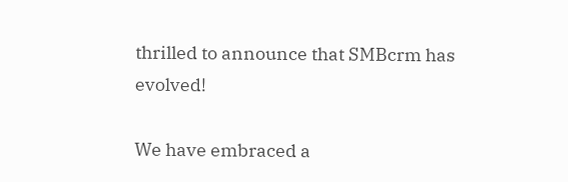thrilled to announce that SMBcrm has evolved!

We have embraced a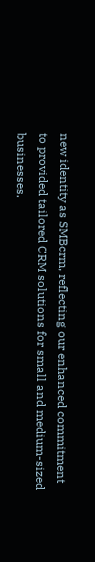new identity as SMBcrm, reflecting our enhanced commitment to provided tailored CRM solutions for small and medium-sized businesses.